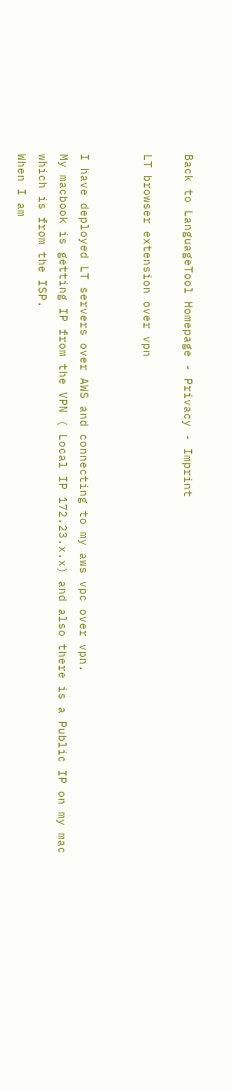Back to LanguageTool Homepage - Privacy - Imprint

LT browser extension over vpn


I have deployed LT servers over AWS and connecting to my aws vpc over vpn.
My macbook is getting IP from the VPN ( Local IP 172.23.x.x) and also there is a Public IP on my mac which is from the ISP.
When I am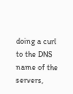doing a curl to the DNS name of the servers,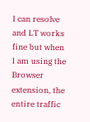I can resolve and LT works fine but when I am using the Browser extension, the entire traffic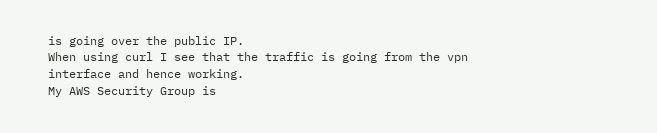is going over the public IP.
When using curl I see that the traffic is going from the vpn interface and hence working.
My AWS Security Group is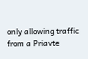only allowing traffic from a Priavte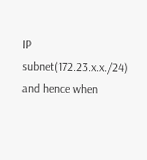IP subnet(172.23.x.x./24) and hence when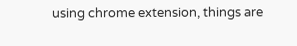using chrome extension, things are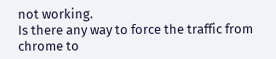not working.
Is there any way to force the traffic from chrome to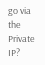go via the Private IP?